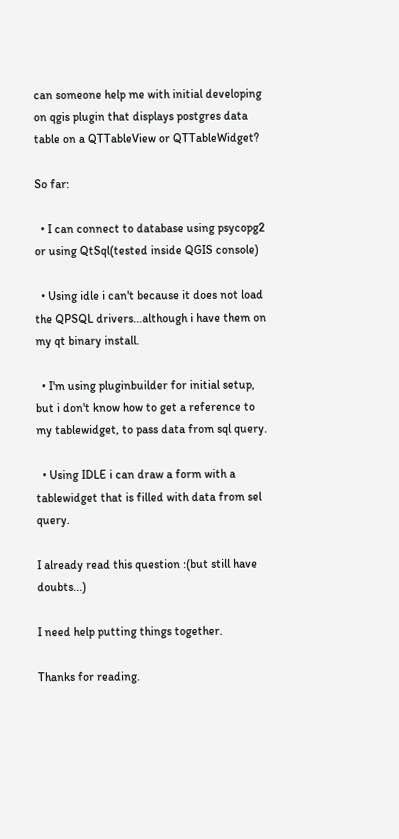can someone help me with initial developing on qgis plugin that displays postgres data table on a QTTableView or QTTableWidget?

So far:

  • I can connect to database using psycopg2 or using QtSql(tested inside QGIS console)

  • Using idle i can't because it does not load the QPSQL drivers...although i have them on my qt binary install.

  • I'm using pluginbuilder for initial setup, but i don't know how to get a reference to my tablewidget, to pass data from sql query.

  • Using IDLE i can draw a form with a tablewidget that is filled with data from sel query.

I already read this question :(but still have doubts...)

I need help putting things together.

Thanks for reading.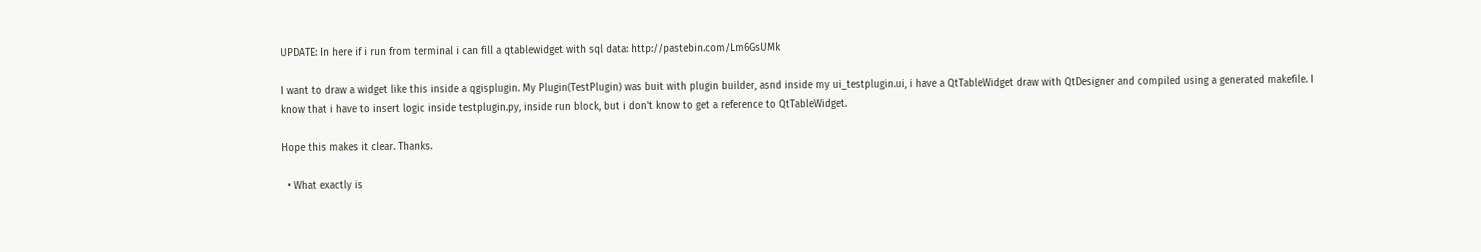UPDATE: In here if i run from terminal i can fill a qtablewidget with sql data: http://pastebin.com/Lm6GsUMk

I want to draw a widget like this inside a qgisplugin. My Plugin(TestPlugin) was buit with plugin builder, asnd inside my ui_testplugin.ui, i have a QtTableWidget draw with QtDesigner and compiled using a generated makefile. I know that i have to insert logic inside testplugin.py, inside run block, but i don't know to get a reference to QtTableWidget.

Hope this makes it clear. Thanks.

  • What exactly is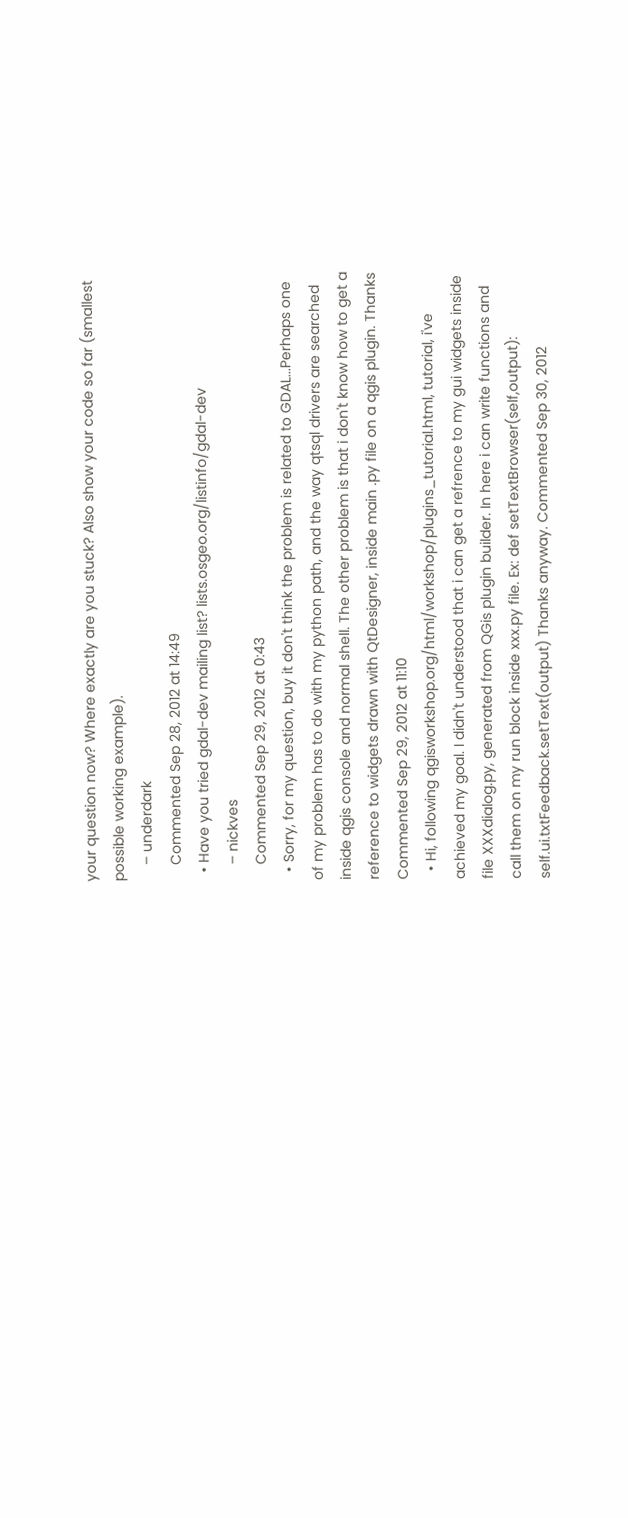your question now? Where exactly are you stuck? Also show your code so far (smallest possible working example).
    – underdark
    Commented Sep 28, 2012 at 14:49
  • Have you tried gdal-dev mailing list? lists.osgeo.org/listinfo/gdal-dev
    – nickves
    Commented Sep 29, 2012 at 0:43
  • Sorry, for my question, buy it don't think the problem is related to GDAL...Perhaps one of my problem has to do with my python path, and the way qtsql drivers are searched inside qgis console and normal shell. The other problem is that i don't know how to get a reference to widgets drawn with QtDesigner, inside main .py file on a qgis plugin. Thanks Commented Sep 29, 2012 at 11:10
  • Hi, following qgisworkshop.org/html/workshop/plugins_tutorial.html, tutorial, i've achieved my goal. I didn't understood that i can get a refrence to my gui widgets inside file XXXdialog.py, generated from QGis plugin builder. In here i can write functions and call them on my run block inside xxx.py file. Ex: def setTextBrowser(self,output): self.ui.txtFeedback.setText(output) Thanks anyway. Commented Sep 30, 2012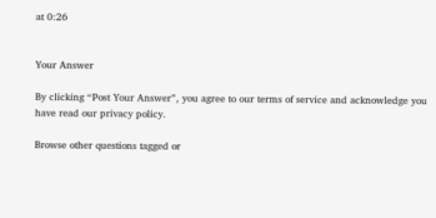at 0:26


Your Answer

By clicking “Post Your Answer”, you agree to our terms of service and acknowledge you have read our privacy policy.

Browse other questions tagged or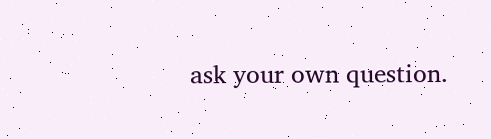ask your own question.